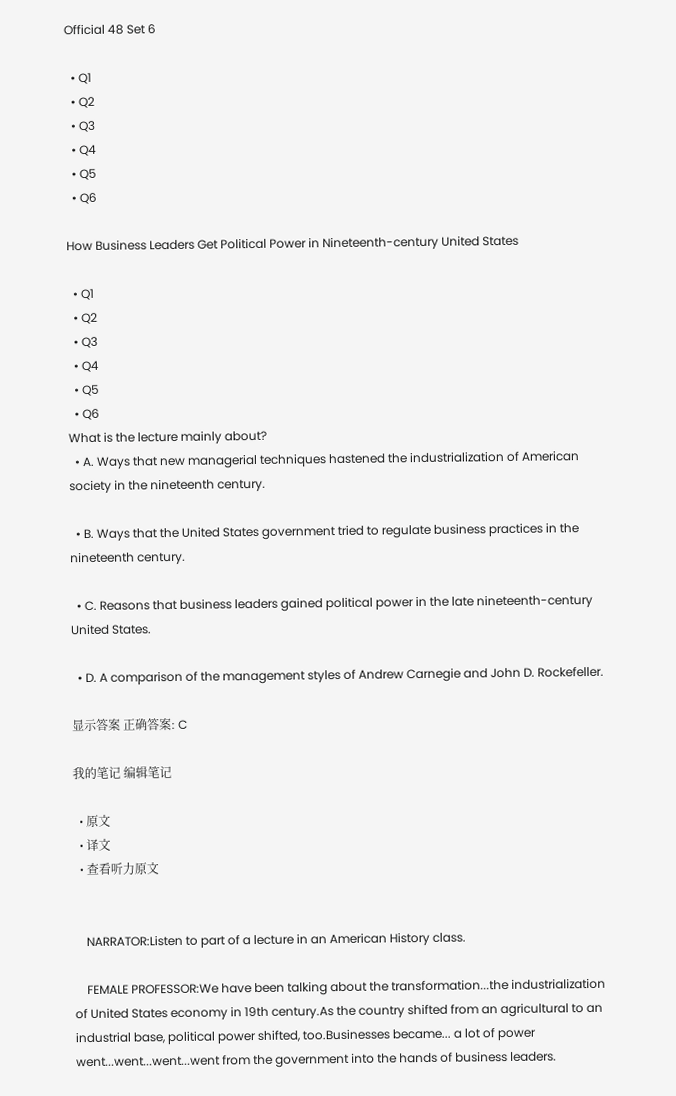Official 48 Set 6

  • Q1
  • Q2
  • Q3
  • Q4
  • Q5
  • Q6

How Business Leaders Get Political Power in Nineteenth-century United States

  • Q1
  • Q2
  • Q3
  • Q4
  • Q5
  • Q6
What is the lecture mainly about?
  • A. Ways that new managerial techniques hastened the industrialization of American society in the nineteenth century.

  • B. Ways that the United States government tried to regulate business practices in the nineteenth century.

  • C. Reasons that business leaders gained political power in the late nineteenth-century United States.

  • D. A comparison of the management styles of Andrew Carnegie and John D. Rockefeller.

显示答案 正确答案: C

我的笔记 编辑笔记

  • 原文
  • 译文
  • 查看听力原文


    NARRATOR:Listen to part of a lecture in an American History class.

    FEMALE PROFESSOR:We have been talking about the transformation...the industrialization of United States economy in 19th century.As the country shifted from an agricultural to an industrial base, political power shifted, too.Businesses became... a lot of power went...went...went...went from the government into the hands of business leaders.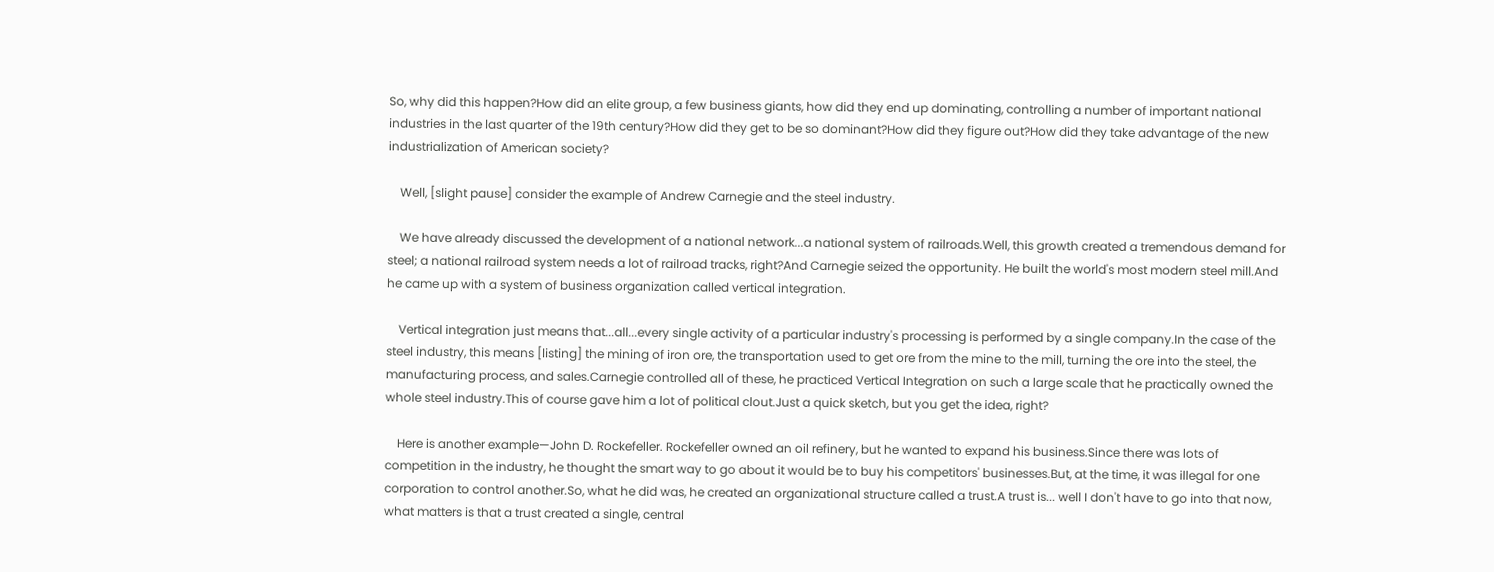So, why did this happen?How did an elite group, a few business giants, how did they end up dominating, controlling a number of important national industries in the last quarter of the 19th century?How did they get to be so dominant?How did they figure out?How did they take advantage of the new industrialization of American society?

    Well, [slight pause] consider the example of Andrew Carnegie and the steel industry.

    We have already discussed the development of a national network...a national system of railroads.Well, this growth created a tremendous demand for steel; a national railroad system needs a lot of railroad tracks, right?And Carnegie seized the opportunity. He built the world's most modern steel mill.And he came up with a system of business organization called vertical integration.

    Vertical integration just means that...all...every single activity of a particular industry's processing is performed by a single company.In the case of the steel industry, this means [listing] the mining of iron ore, the transportation used to get ore from the mine to the mill, turning the ore into the steel, the manufacturing process, and sales.Carnegie controlled all of these, he practiced Vertical Integration on such a large scale that he practically owned the whole steel industry.This of course gave him a lot of political clout.Just a quick sketch, but you get the idea, right?

    Here is another example—John D. Rockefeller. Rockefeller owned an oil refinery, but he wanted to expand his business.Since there was lots of competition in the industry, he thought the smart way to go about it would be to buy his competitors' businesses.But, at the time, it was illegal for one corporation to control another.So, what he did was, he created an organizational structure called a trust.A trust is... well I don't have to go into that now, what matters is that a trust created a single, central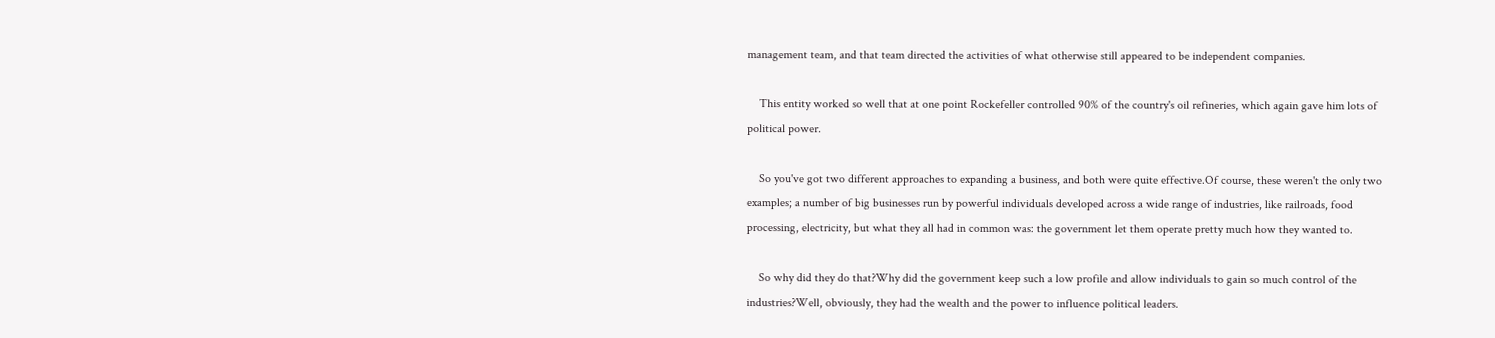management team, and that team directed the activities of what otherwise still appeared to be independent companies.

    This entity worked so well that at one point Rockefeller controlled 90% of the country's oil refineries, which again gave him lots of political power.

    So you've got two different approaches to expanding a business, and both were quite effective.Of course, these weren't the only two examples; a number of big businesses run by powerful individuals developed across a wide range of industries, like railroads, food processing, electricity, but what they all had in common was: the government let them operate pretty much how they wanted to.

    So why did they do that?Why did the government keep such a low profile and allow individuals to gain so much control of the industries?Well, obviously, they had the wealth and the power to influence political leaders.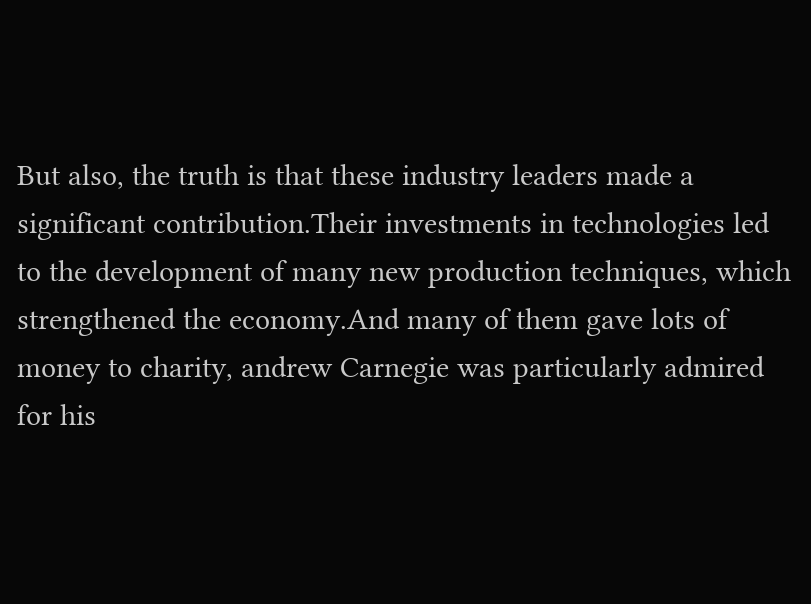But also, the truth is that these industry leaders made a significant contribution.Their investments in technologies led to the development of many new production techniques, which strengthened the economy.And many of them gave lots of money to charity, andrew Carnegie was particularly admired for his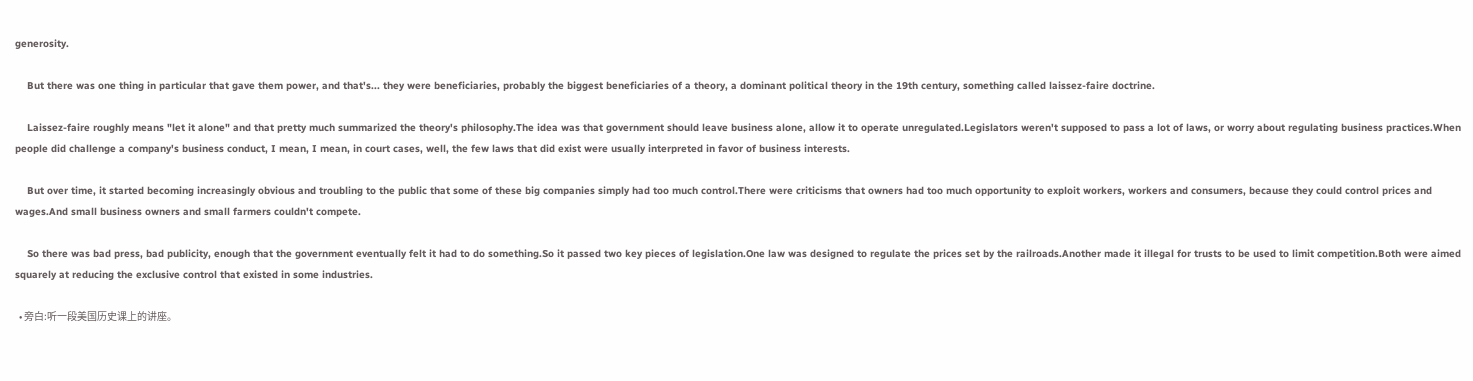generosity.

    But there was one thing in particular that gave them power, and that's... they were beneficiaries, probably the biggest beneficiaries of a theory, a dominant political theory in the 19th century, something called laissez-faire doctrine.

    Laissez-faire roughly means "let it alone" and that pretty much summarized the theory's philosophy.The idea was that government should leave business alone, allow it to operate unregulated.Legislators weren't supposed to pass a lot of laws, or worry about regulating business practices.When people did challenge a company's business conduct, I mean, I mean, in court cases, well, the few laws that did exist were usually interpreted in favor of business interests.

    But over time, it started becoming increasingly obvious and troubling to the public that some of these big companies simply had too much control.There were criticisms that owners had too much opportunity to exploit workers, workers and consumers, because they could control prices and wages.And small business owners and small farmers couldn't compete.

    So there was bad press, bad publicity, enough that the government eventually felt it had to do something.So it passed two key pieces of legislation.One law was designed to regulate the prices set by the railroads.Another made it illegal for trusts to be used to limit competition.Both were aimed squarely at reducing the exclusive control that existed in some industries.

  • 旁白:听一段美国历史课上的讲座。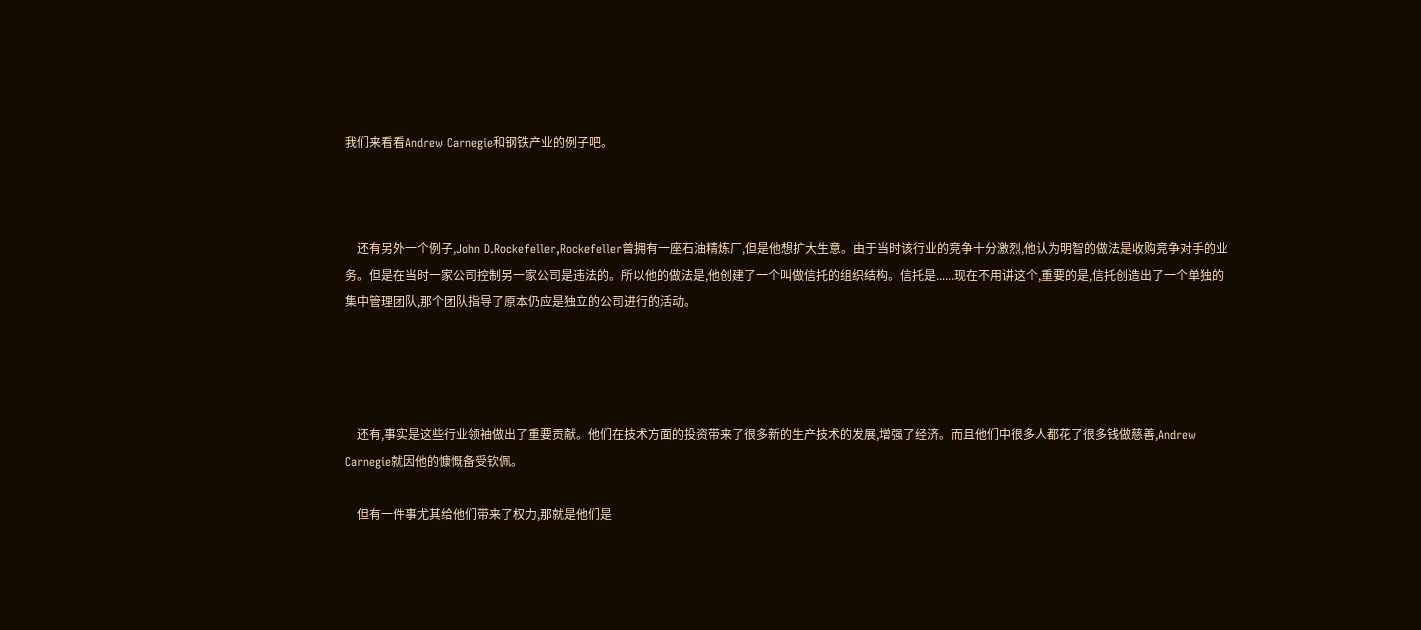我们来看看Andrew Carnegie和钢铁产业的例子吧。



    还有另外一个例子,John D.Rockefeller,Rockefeller曾拥有一座石油精炼厂,但是他想扩大生意。由于当时该行业的竞争十分激烈,他认为明智的做法是收购竞争对手的业务。但是在当时一家公司控制另一家公司是违法的。所以他的做法是,他创建了一个叫做信托的组织结构。信托是......现在不用讲这个,重要的是,信托创造出了一个单独的集中管理团队,那个团队指导了原本仍应是独立的公司进行的活动。




    还有,事实是这些行业领袖做出了重要贡献。他们在技术方面的投资带来了很多新的生产技术的发展,增强了经济。而且他们中很多人都花了很多钱做慈善,Andrew Carnegie就因他的慷慨备受钦佩。

    但有一件事尤其给他们带来了权力,那就是他们是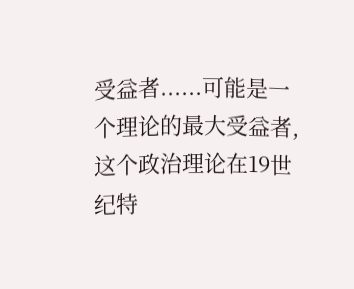受益者......可能是一个理论的最大受益者,这个政治理论在19世纪特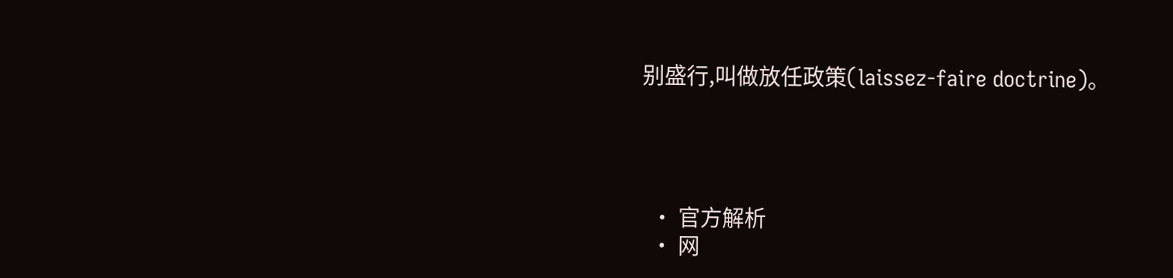别盛行,叫做放任政策(laissez-faire doctrine)。




  • 官方解析
  • 网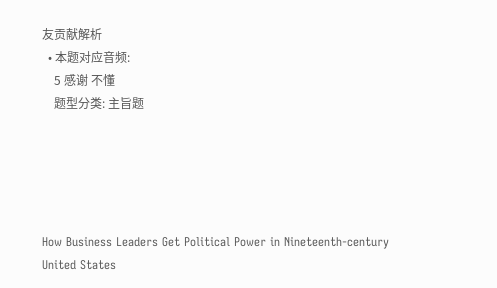友贡献解析
  • 本题对应音频:
    5 感谢 不懂
    题型分类: 主旨题





How Business Leaders Get Political Power in Nineteenth-century United States